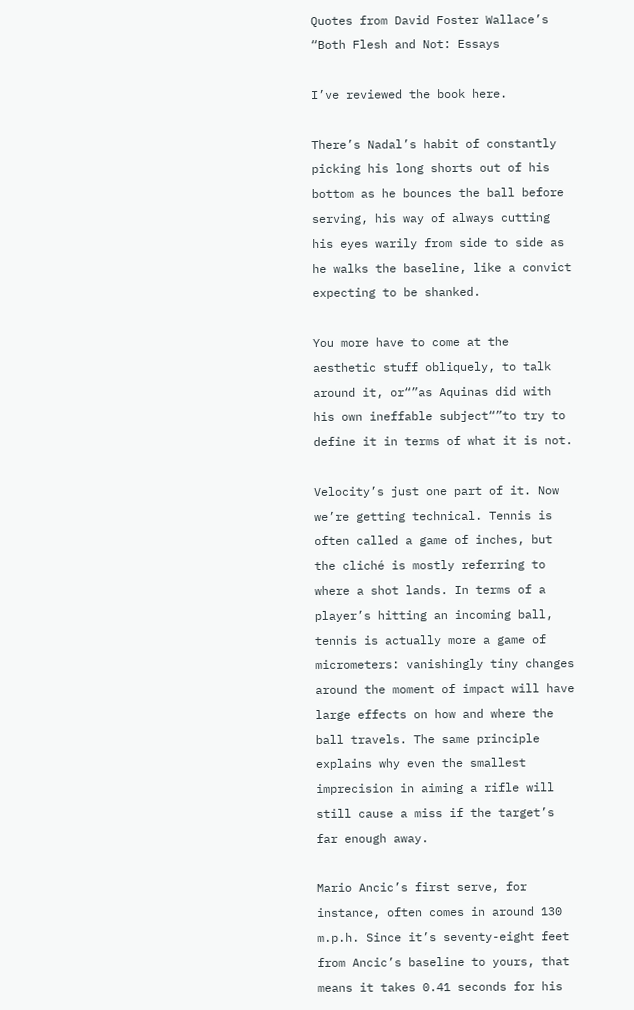Quotes from David Foster Wallace’s “Both Flesh and Not: Essays

I’ve reviewed the book here.

There’s Nadal’s habit of constantly picking his long shorts out of his bottom as he bounces the ball before serving, his way of always cutting his eyes warily from side to side as he walks the baseline, like a convict expecting to be shanked.

You more have to come at the aesthetic stuff obliquely, to talk around it, or“”as Aquinas did with his own ineffable subject“”to try to define it in terms of what it is not.

Velocity’s just one part of it. Now we’re getting technical. Tennis is often called a game of inches, but the cliché is mostly referring to where a shot lands. In terms of a player’s hitting an incoming ball, tennis is actually more a game of micrometers: vanishingly tiny changes around the moment of impact will have large effects on how and where the ball travels. The same principle explains why even the smallest imprecision in aiming a rifle will still cause a miss if the target’s far enough away.

Mario Ancic’s first serve, for instance, often comes in around 130 m.p.h. Since it’s seventy-eight feet from Ancic’s baseline to yours, that means it takes 0.41 seconds for his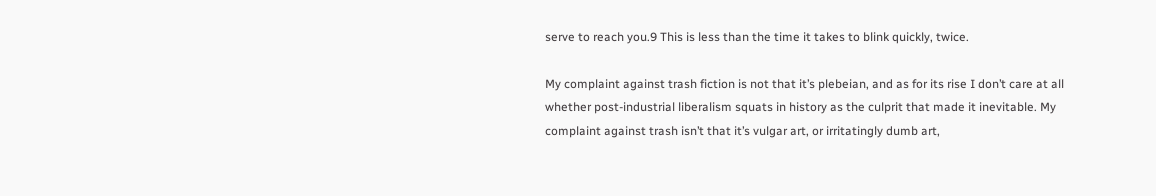serve to reach you.9 This is less than the time it takes to blink quickly, twice.

My complaint against trash fiction is not that it’s plebeian, and as for its rise I don’t care at all whether post-industrial liberalism squats in history as the culprit that made it inevitable. My complaint against trash isn’t that it’s vulgar art, or irritatingly dumb art,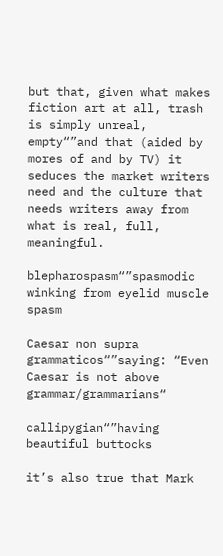but that, given what makes fiction art at all, trash is simply unreal, empty“”and that (aided by mores of and by TV) it seduces the market writers need and the culture that needs writers away from what is real, full, meaningful.

blepharospasm“”spasmodic winking from eyelid muscle spasm

Caesar non supra grammaticos“”saying: “Even Caesar is not above grammar/grammarians“

callipygian“”having beautiful buttocks

it’s also true that Mark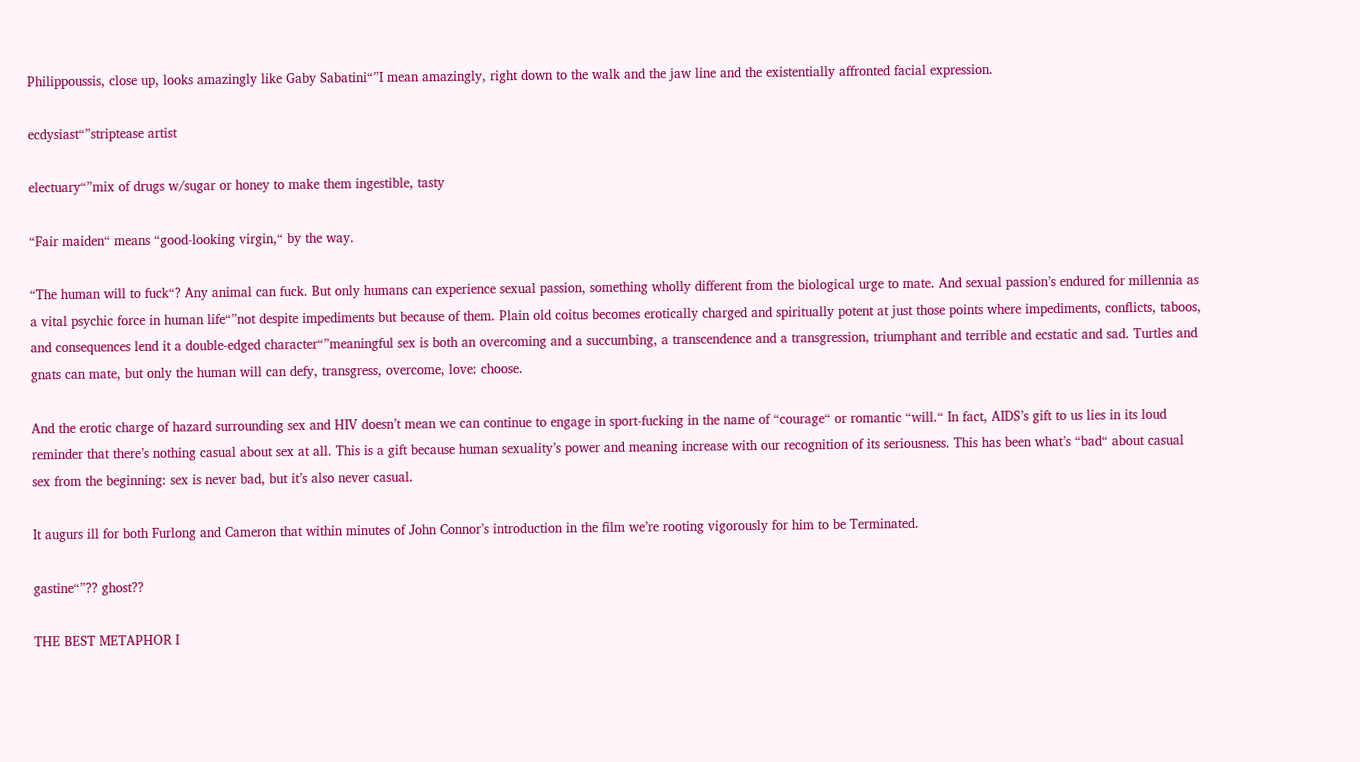Philippoussis, close up, looks amazingly like Gaby Sabatini“”I mean amazingly, right down to the walk and the jaw line and the existentially affronted facial expression.

ecdysiast“”striptease artist

electuary“”mix of drugs w/sugar or honey to make them ingestible, tasty

“Fair maiden“ means “good-looking virgin,“ by the way.

“The human will to fuck“? Any animal can fuck. But only humans can experience sexual passion, something wholly different from the biological urge to mate. And sexual passion’s endured for millennia as a vital psychic force in human life“”not despite impediments but because of them. Plain old coitus becomes erotically charged and spiritually potent at just those points where impediments, conflicts, taboos, and consequences lend it a double-edged character“”meaningful sex is both an overcoming and a succumbing, a transcendence and a transgression, triumphant and terrible and ecstatic and sad. Turtles and gnats can mate, but only the human will can defy, transgress, overcome, love: choose.

And the erotic charge of hazard surrounding sex and HIV doesn’t mean we can continue to engage in sport-fucking in the name of “courage“ or romantic “will.“ In fact, AIDS’s gift to us lies in its loud reminder that there’s nothing casual about sex at all. This is a gift because human sexuality’s power and meaning increase with our recognition of its seriousness. This has been what’s “bad“ about casual sex from the beginning: sex is never bad, but it’s also never casual.

It augurs ill for both Furlong and Cameron that within minutes of John Connor’s introduction in the film we’re rooting vigorously for him to be Terminated.

gastine“”?? ghost??

THE BEST METAPHOR I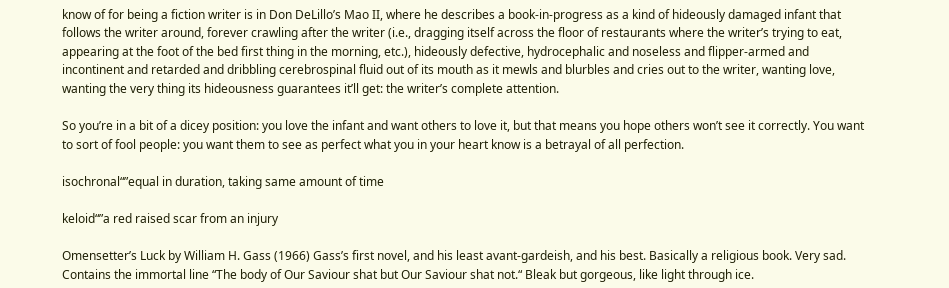know of for being a fiction writer is in Don DeLillo’s Mao II, where he describes a book-in-progress as a kind of hideously damaged infant that follows the writer around, forever crawling after the writer (i.e., dragging itself across the floor of restaurants where the writer’s trying to eat, appearing at the foot of the bed first thing in the morning, etc.), hideously defective, hydrocephalic and noseless and flipper-armed and incontinent and retarded and dribbling cerebrospinal fluid out of its mouth as it mewls and blurbles and cries out to the writer, wanting love, wanting the very thing its hideousness guarantees it’ll get: the writer’s complete attention.

So you’re in a bit of a dicey position: you love the infant and want others to love it, but that means you hope others won’t see it correctly. You want to sort of fool people: you want them to see as perfect what you in your heart know is a betrayal of all perfection.

isochronal“”equal in duration, taking same amount of time

keloid“”a red raised scar from an injury

Omensetter’s Luck by William H. Gass (1966) Gass’s first novel, and his least avant-gardeish, and his best. Basically a religious book. Very sad. Contains the immortal line “The body of Our Saviour shat but Our Saviour shat not.“ Bleak but gorgeous, like light through ice.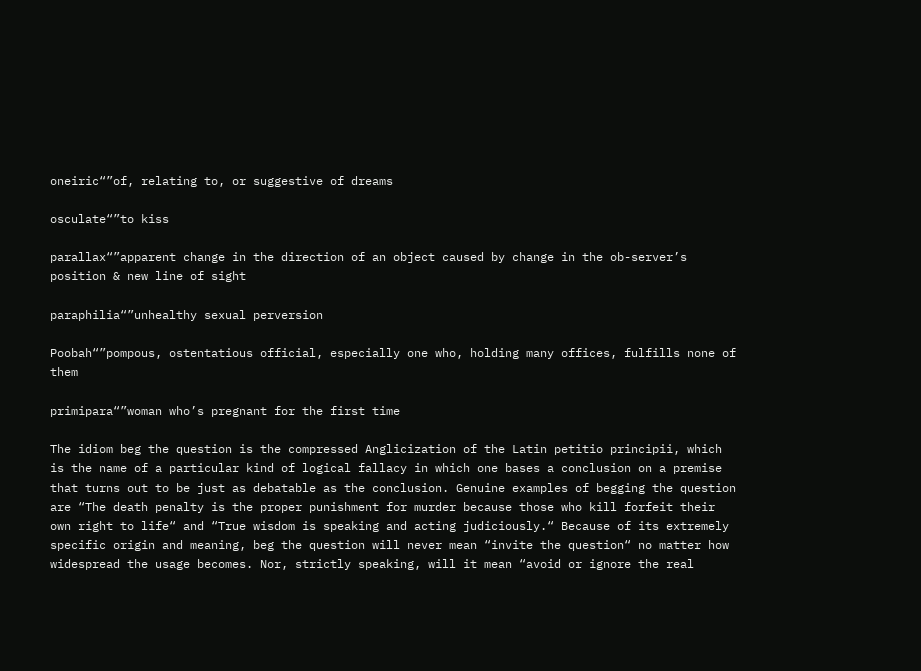oneiric“”of, relating to, or suggestive of dreams

osculate“”to kiss

parallax“”apparent change in the direction of an object caused by change in the ob-server’s position & new line of sight

paraphilia“”unhealthy sexual perversion

Poobah“”pompous, ostentatious official, especially one who, holding many offices, fulfills none of them

primipara“”woman who’s pregnant for the first time

The idiom beg the question is the compressed Anglicization of the Latin petitio principii, which is the name of a particular kind of logical fallacy in which one bases a conclusion on a premise that turns out to be just as debatable as the conclusion. Genuine examples of begging the question are “The death penalty is the proper punishment for murder because those who kill forfeit their own right to life“ and “True wisdom is speaking and acting judiciously.“ Because of its extremely specific origin and meaning, beg the question will never mean “invite the question“ no matter how widespread the usage becomes. Nor, strictly speaking, will it mean “avoid or ignore the real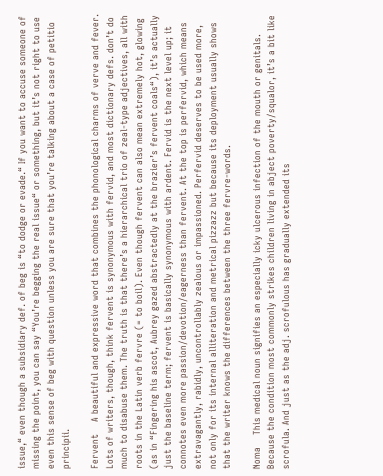issue,“ even though a subsidiary def. of beg is “to dodge or evade.“ If you want to accuse someone of missing the point, you can say “You’re begging the real issue“ or something, but it’s not right to use even this sense of beg with question unless you are sure that you’re talking about a case of petitio principii.

Fervent    A beautiful and expressive word that combines the phonological charms of verve and fever. Lots of writers, though, think fervent is synonymous with fervid, and most dictionary defs. don’t do much to disabuse them. The truth is that there’s a hierarchical trio of zeal-type adjectives, all with roots in the Latin verb fervre (= to boil). Even though fervent can also mean extremely hot, glowing (as in “Fingering his ascot, Aubrey gazed abstractedly at the brazier’s fervent coals“), it’s actually just the baseline term; fervent is basically synonymous with ardent. Fervid is the next level up; it connotes even more passion/devotion/eagerness than fervent. At the top is perfervid, which means extravagantly, rabidly, uncontrollably zealous or impassioned. Perfervid deserves to be used more, not only for its internal alliteration and metrical pizzazz but because its deployment usually shows that the writer knows the differences between the three fervre-words.

Noma    This medical noun signifies an especially icky ulcerous infection of the mouth or genitals. Because the condition most commonly strikes children living in abject poverty/squalor, it’s a bit like scrofula. And just as the adj. scrofulous has gradually extended its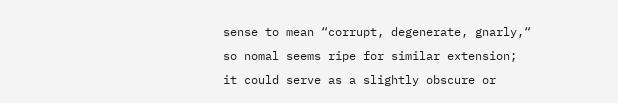sense to mean “corrupt, degenerate, gnarly,“ so nomal seems ripe for similar extension; it could serve as a slightly obscure or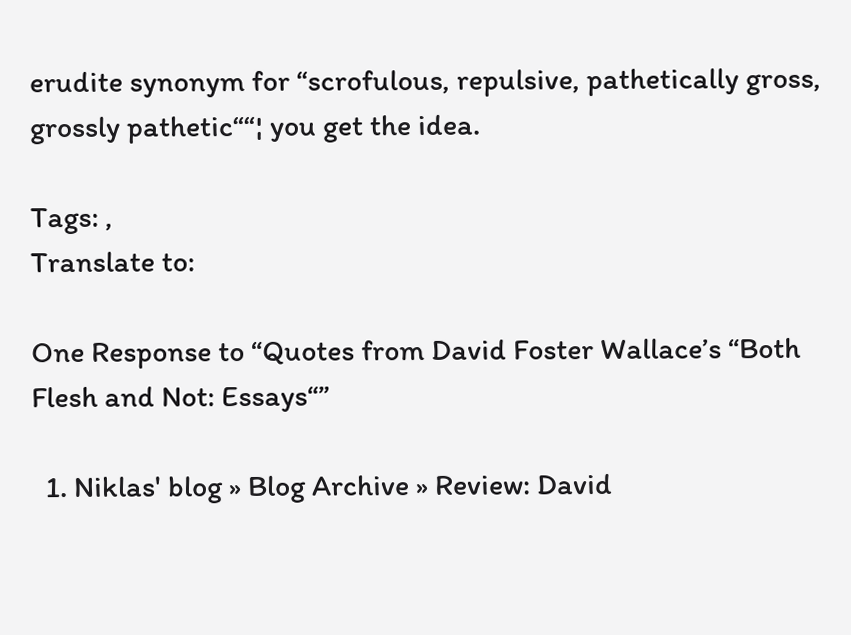erudite synonym for “scrofulous, repulsive, pathetically gross, grossly pathetic““¦ you get the idea.

Tags: ,
Translate to:

One Response to “Quotes from David Foster Wallace’s “Both Flesh and Not: Essays“”

  1. Niklas' blog » Blog Archive » Review: David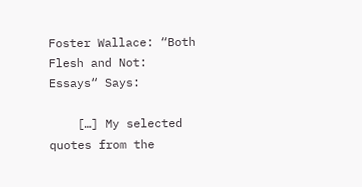Foster Wallace: “Both Flesh and Not: Essays“ Says:

    […] My selected quotes from the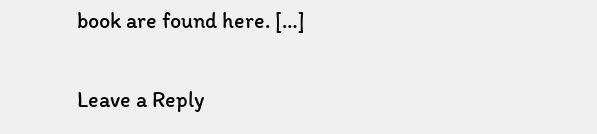book are found here. […]

Leave a Reply